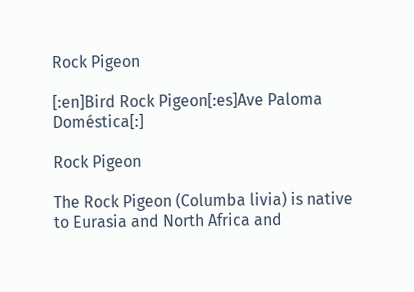Rock Pigeon

[:en]Bird Rock Pigeon[:es]Ave Paloma Doméstica[:]

Rock Pigeon

The Rock Pigeon (Columba livia) is native to Eurasia and North Africa and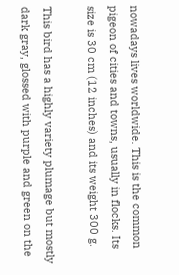nowadays lives worldwide. This is the common pigeon of cities and towns, usually in flocks. Its size is 30 cm (12 inches) and its weight 300 g.

This bird has a highly variety plumage but mostly dark gray, glossed with purple and green on the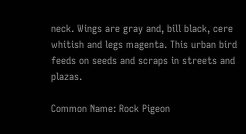neck. Wings are gray and, bill black, cere whitish and legs magenta. This urban bird feeds on seeds and scraps in streets and plazas.

Common Name: Rock Pigeon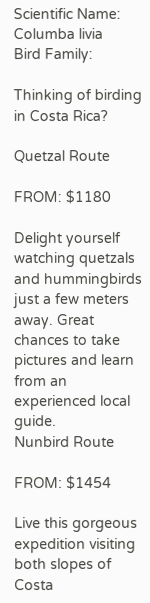Scientific Name: Columba livia
Bird Family:

Thinking of birding in Costa Rica?

Quetzal Route

FROM: $1180

Delight yourself watching quetzals and hummingbirds just a few meters away. Great chances to take pictures and learn from an experienced local guide.
Nunbird Route

FROM: $1454

Live this gorgeous expedition visiting both slopes of Costa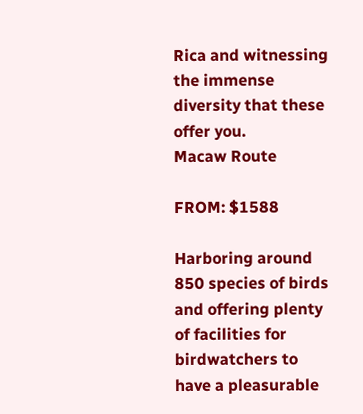Rica and witnessing the immense diversity that these offer you.
Macaw Route

FROM: $1588

Harboring around 850 species of birds and offering plenty of facilities for birdwatchers to have a pleasurable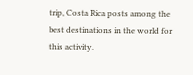trip, Costa Rica posts among the best destinations in the world for this activity.